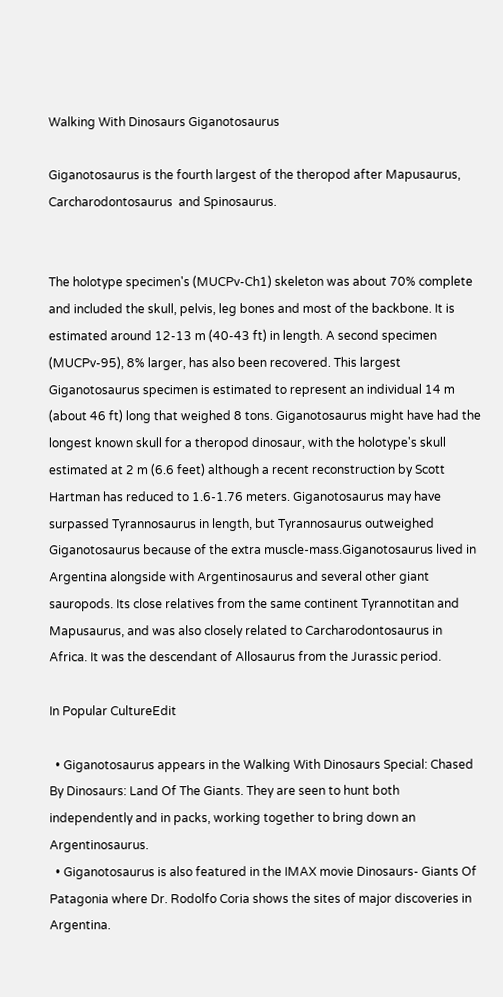Walking With Dinosaurs Giganotosaurus

Giganotosaurus is the fourth largest of the theropod after Mapusaurus, Carcharodontosaurus  and Spinosaurus.


The holotype specimen's (MUCPv-Ch1) skeleton was about 70% complete and included the skull, pelvis, leg bones and most of the backbone. It is estimated around 12-13 m (40-43 ft) in length. A second specimen (MUCPv-95), 8% larger, has also been recovered. This largest Giganotosaurus specimen is estimated to represent an individual 14 m (about 46 ft) long that weighed 8 tons. Giganotosaurus might have had the longest known skull for a theropod dinosaur, with the holotype's skull estimated at 2 m (6.6 feet) although a recent reconstruction by Scott Hartman has reduced to 1.6-1.76 meters. Giganotosaurus may have surpassed Tyrannosaurus in length, but Tyrannosaurus outweighed Giganotosaurus because of the extra muscle-mass.Giganotosaurus lived in Argentina alongside with Argentinosaurus and several other giant sauropods. Its close relatives from the same continent Tyrannotitan and Mapusaurus, and was also closely related to Carcharodontosaurus in Africa. It was the descendant of Allosaurus from the Jurassic period.

In Popular CultureEdit

  • Giganotosaurus appears in the Walking With Dinosaurs Special: Chased By Dinosaurs: Land Of The Giants. They are seen to hunt both independently and in packs, working together to bring down an Argentinosaurus.
  • Giganotosaurus is also featured in the IMAX movie Dinosaurs- Giants Of Patagonia where Dr. Rodolfo Coria shows the sites of major discoveries in Argentina.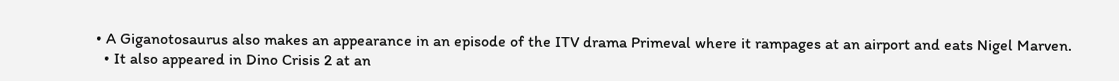• A Giganotosaurus also makes an appearance in an episode of the ITV drama Primeval where it rampages at an airport and eats Nigel Marven.
  • It also appeared in Dino Crisis 2 at an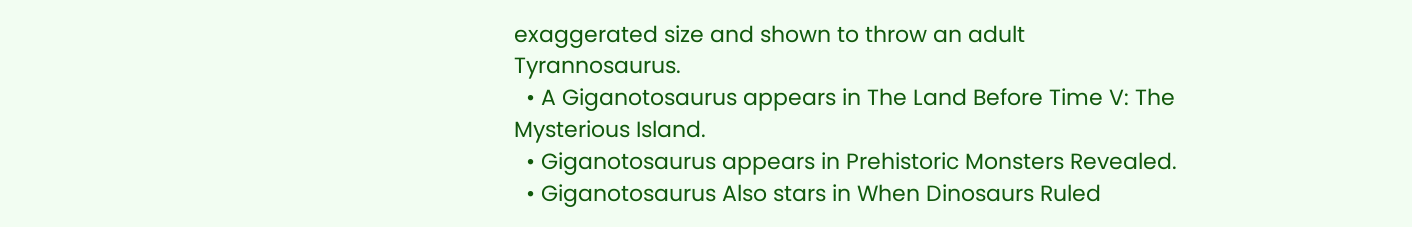exaggerated size and shown to throw an adult Tyrannosaurus.
  • A Giganotosaurus appears in The Land Before Time V: The Mysterious Island.
  • Giganotosaurus appears in Prehistoric Monsters Revealed.
  • Giganotosaurus Also stars in When Dinosaurs Ruled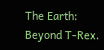The Earth: Beyond T-Rex.